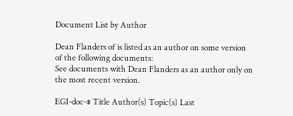Document List by Author

Dean Flanders of is listed as an author on some version of the following documents:
See documents with Dean Flanders as an author only on the most recent version.

EGI-doc-# Title Author(s) Topic(s) Last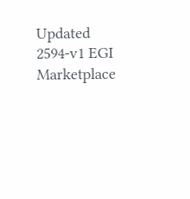Updated
2594-v1 EGI Marketplace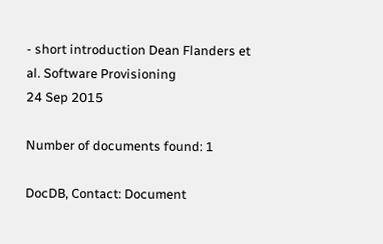- short introduction Dean Flanders et al. Software Provisioning
24 Sep 2015

Number of documents found: 1

DocDB, Contact: Document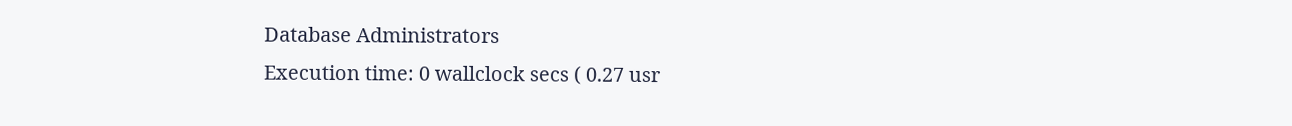Database Administrators
Execution time: 0 wallclock secs ( 0.27 usr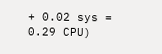+ 0.02 sys = 0.29 CPU)